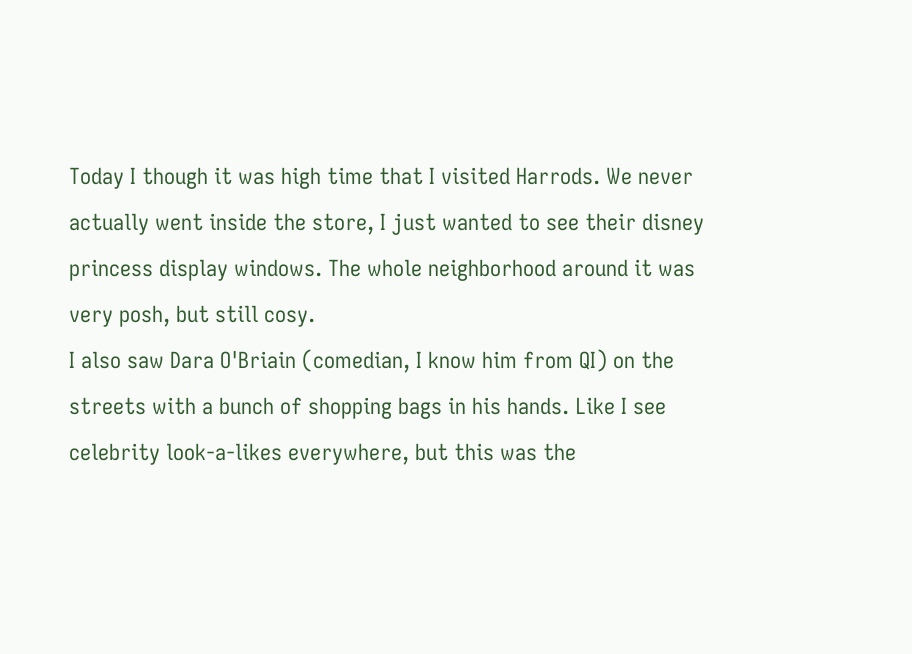Today I though it was high time that I visited Harrods. We never actually went inside the store, I just wanted to see their disney princess display windows. The whole neighborhood around it was very posh, but still cosy.
I also saw Dara O'Briain (comedian, I know him from QI) on the streets with a bunch of shopping bags in his hands. Like I see celebrity look-a-likes everywhere, but this was the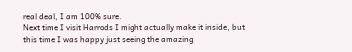real deal, I am 100% sure.
Next time I visit Harrods I might actually make it inside, but this time I was happy just seeing the amazing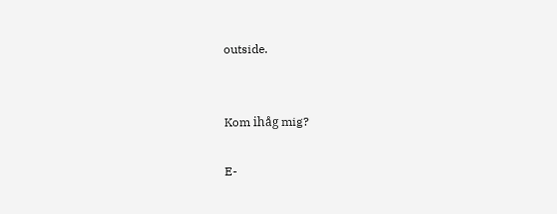outside.


Kom ihåg mig?

E-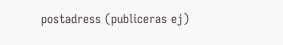postadress (publiceras ej)